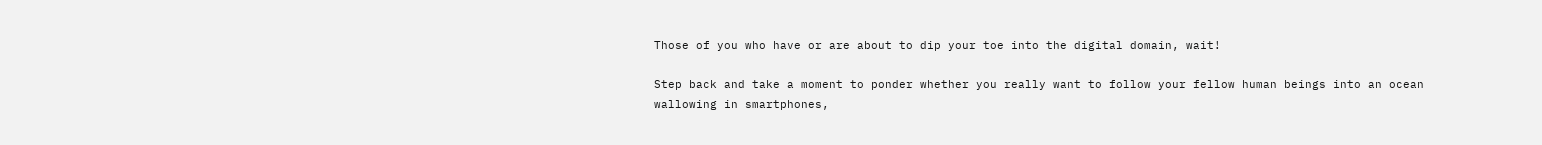Those of you who have or are about to dip your toe into the digital domain, wait!

Step back and take a moment to ponder whether you really want to follow your fellow human beings into an ocean wallowing in smartphones,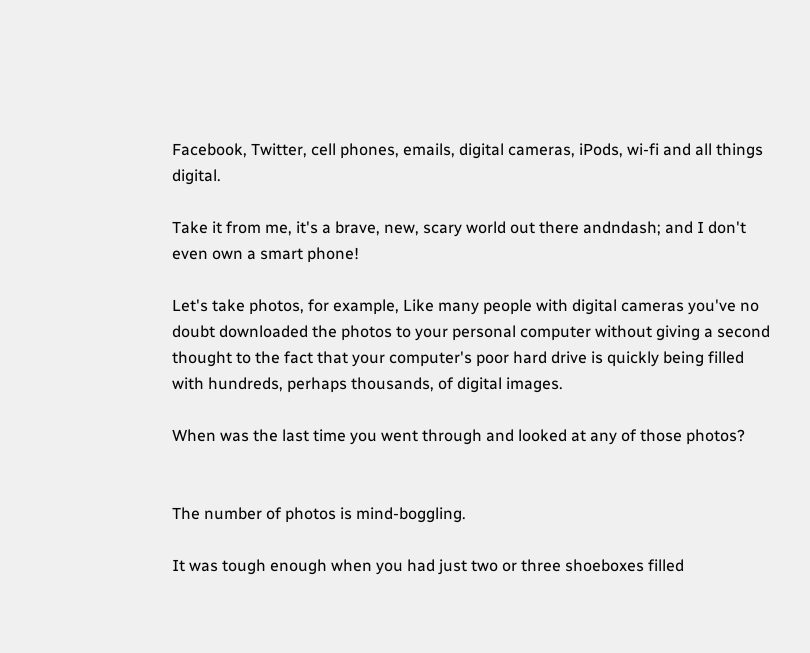Facebook, Twitter, cell phones, emails, digital cameras, iPods, wi-fi and all things digital.

Take it from me, it's a brave, new, scary world out there andndash; and I don't even own a smart phone!

Let's take photos, for example, Like many people with digital cameras you've no doubt downloaded the photos to your personal computer without giving a second thought to the fact that your computer's poor hard drive is quickly being filled with hundreds, perhaps thousands, of digital images.

When was the last time you went through and looked at any of those photos?


The number of photos is mind-boggling.

It was tough enough when you had just two or three shoeboxes filled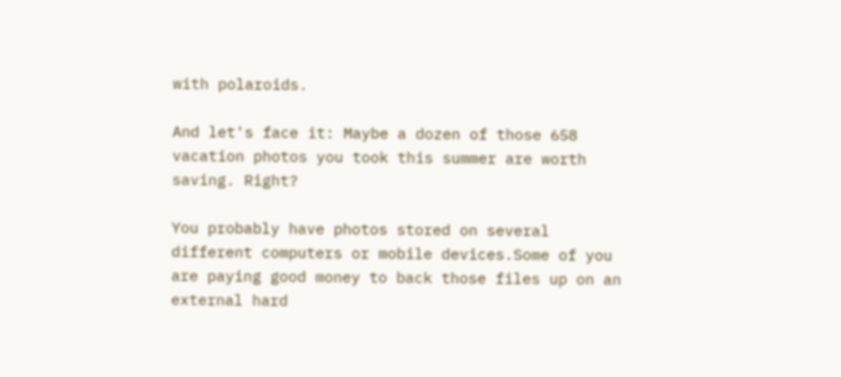with polaroids.

And let's face it: Maybe a dozen of those 658 vacation photos you took this summer are worth saving. Right?

You probably have photos stored on several different computers or mobile devices.Some of you are paying good money to back those files up on an external hard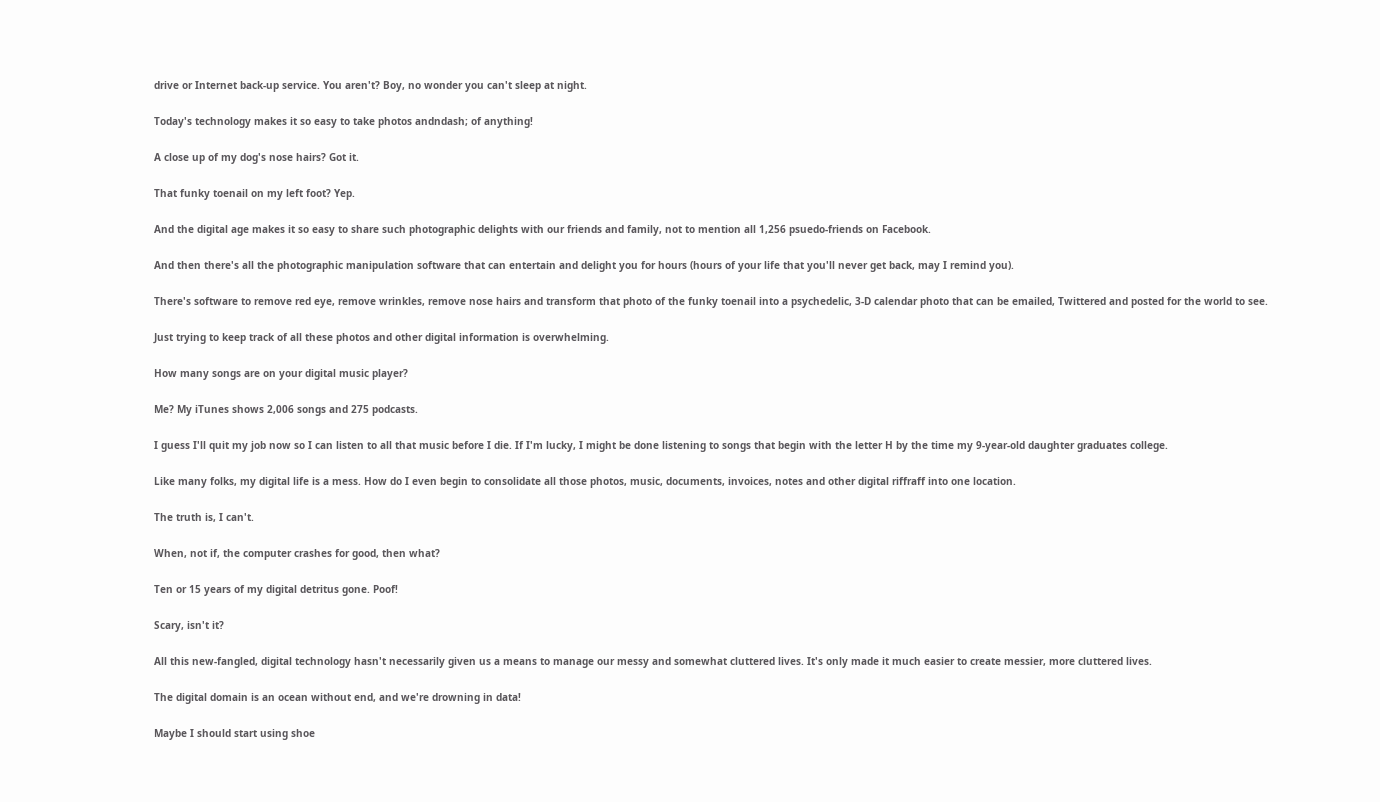drive or Internet back-up service. You aren't? Boy, no wonder you can't sleep at night.

Today's technology makes it so easy to take photos andndash; of anything!

A close up of my dog's nose hairs? Got it.

That funky toenail on my left foot? Yep.

And the digital age makes it so easy to share such photographic delights with our friends and family, not to mention all 1,256 psuedo-friends on Facebook.

And then there's all the photographic manipulation software that can entertain and delight you for hours (hours of your life that you'll never get back, may I remind you).

There's software to remove red eye, remove wrinkles, remove nose hairs and transform that photo of the funky toenail into a psychedelic, 3-D calendar photo that can be emailed, Twittered and posted for the world to see.

Just trying to keep track of all these photos and other digital information is overwhelming.

How many songs are on your digital music player?

Me? My iTunes shows 2,006 songs and 275 podcasts.

I guess I'll quit my job now so I can listen to all that music before I die. If I'm lucky, I might be done listening to songs that begin with the letter H by the time my 9-year-old daughter graduates college.

Like many folks, my digital life is a mess. How do I even begin to consolidate all those photos, music, documents, invoices, notes and other digital riffraff into one location.

The truth is, I can't.

When, not if, the computer crashes for good, then what?

Ten or 15 years of my digital detritus gone. Poof!

Scary, isn't it?

All this new-fangled, digital technology hasn't necessarily given us a means to manage our messy and somewhat cluttered lives. It's only made it much easier to create messier, more cluttered lives.

The digital domain is an ocean without end, and we're drowning in data!

Maybe I should start using shoe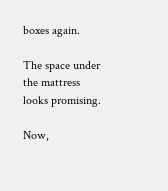boxes again.

The space under the mattress looks promising.

Now,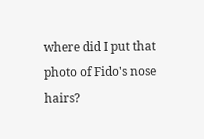where did I put that photo of Fido's nose hairs?